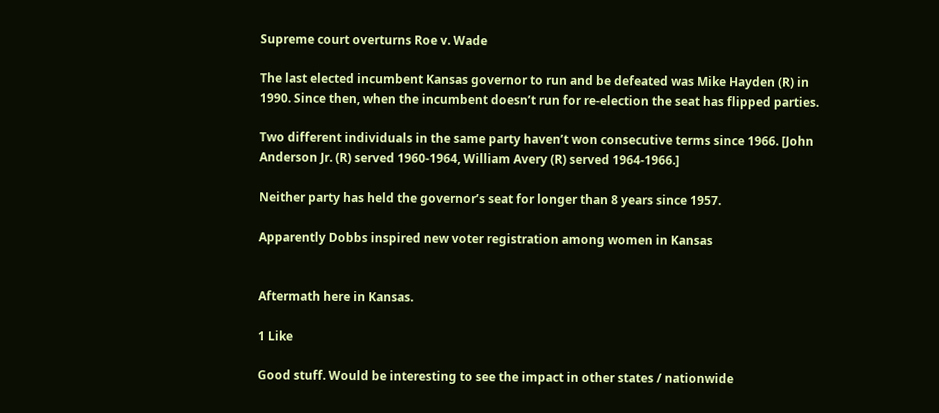Supreme court overturns Roe v. Wade

The last elected incumbent Kansas governor to run and be defeated was Mike Hayden (R) in 1990. Since then, when the incumbent doesn’t run for re-election the seat has flipped parties.

Two different individuals in the same party haven’t won consecutive terms since 1966. [John Anderson Jr. (R) served 1960-1964, William Avery (R) served 1964-1966.]

Neither party has held the governor’s seat for longer than 8 years since 1957.

Apparently Dobbs inspired new voter registration among women in Kansas


Aftermath here in Kansas.

1 Like

Good stuff. Would be interesting to see the impact in other states / nationwide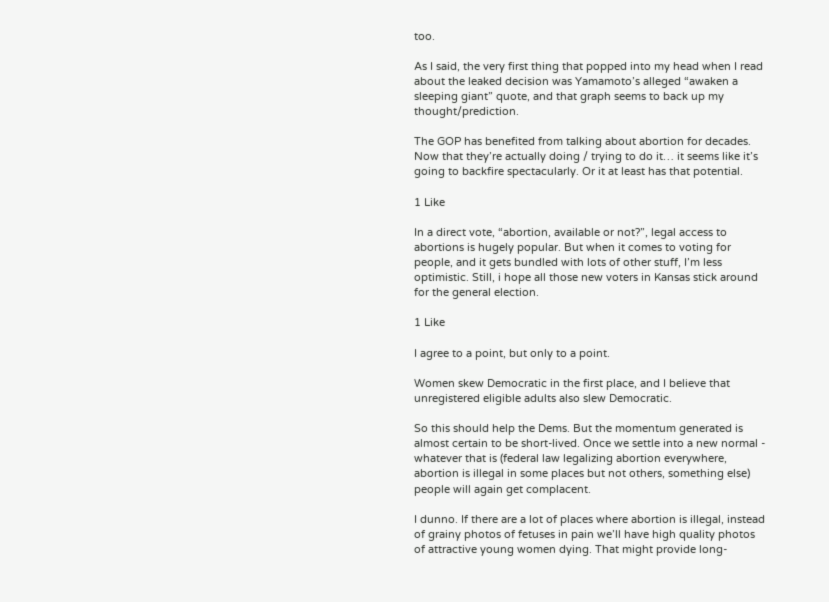too.

As I said, the very first thing that popped into my head when I read about the leaked decision was Yamamoto’s alleged “awaken a sleeping giant” quote, and that graph seems to back up my thought/prediction.

The GOP has benefited from talking about abortion for decades. Now that they’re actually doing / trying to do it… it seems like it’s going to backfire spectacularly. Or it at least has that potential.

1 Like

In a direct vote, “abortion, available or not?”, legal access to abortions is hugely popular. But when it comes to voting for people, and it gets bundled with lots of other stuff, I’m less optimistic. Still, i hope all those new voters in Kansas stick around for the general election.

1 Like

I agree to a point, but only to a point.

Women skew Democratic in the first place, and I believe that unregistered eligible adults also slew Democratic.

So this should help the Dems. But the momentum generated is almost certain to be short-lived. Once we settle into a new normal - whatever that is (federal law legalizing abortion everywhere, abortion is illegal in some places but not others, something else) people will again get complacent.

I dunno. If there are a lot of places where abortion is illegal, instead of grainy photos of fetuses in pain we’ll have high quality photos of attractive young women dying. That might provide long-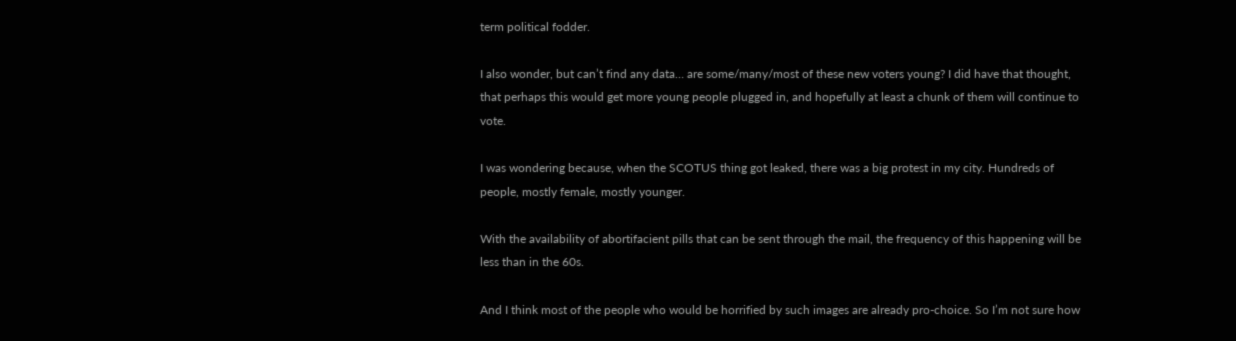term political fodder.

I also wonder, but can’t find any data… are some/many/most of these new voters young? I did have that thought, that perhaps this would get more young people plugged in, and hopefully at least a chunk of them will continue to vote.

I was wondering because, when the SCOTUS thing got leaked, there was a big protest in my city. Hundreds of people, mostly female, mostly younger.

With the availability of abortifacient pills that can be sent through the mail, the frequency of this happening will be less than in the 60s.

And I think most of the people who would be horrified by such images are already pro-choice. So I’m not sure how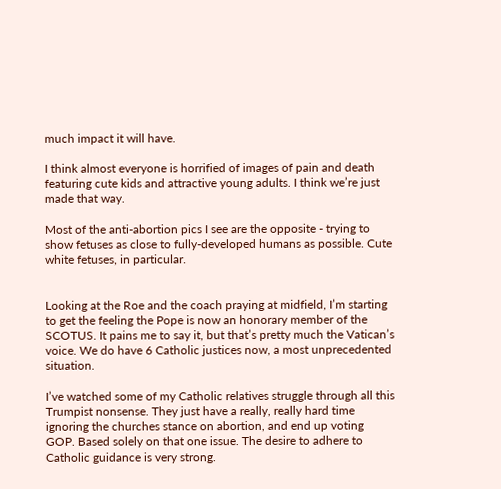much impact it will have.

I think almost everyone is horrified of images of pain and death featuring cute kids and attractive young adults. I think we’re just made that way.

Most of the anti-abortion pics I see are the opposite - trying to show fetuses as close to fully-developed humans as possible. Cute white fetuses, in particular.


Looking at the Roe and the coach praying at midfield, I’m starting to get the feeling the Pope is now an honorary member of the SCOTUS. It pains me to say it, but that’s pretty much the Vatican’s voice. We do have 6 Catholic justices now, a most unprecedented situation.

I’ve watched some of my Catholic relatives struggle through all this Trumpist nonsense. They just have a really, really hard time ignoring the churches stance on abortion, and end up voting GOP. Based solely on that one issue. The desire to adhere to Catholic guidance is very strong.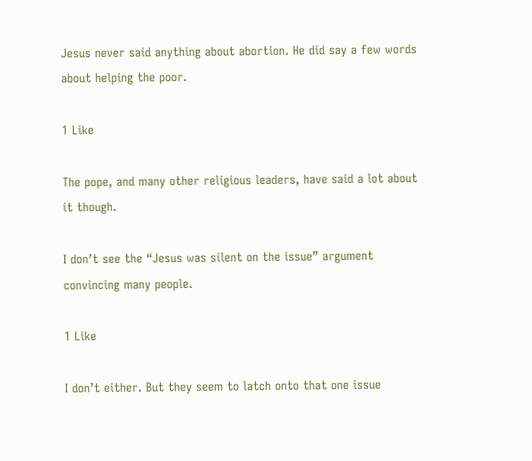Jesus never said anything about abortion. He did say a few words about helping the poor.

1 Like

The pope, and many other religious leaders, have said a lot about it though.

I don’t see the “Jesus was silent on the issue” argument convincing many people.

1 Like

I don’t either. But they seem to latch onto that one issue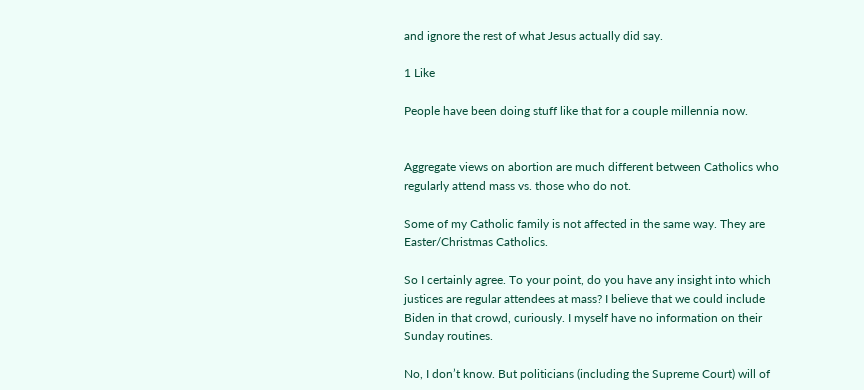and ignore the rest of what Jesus actually did say.

1 Like

People have been doing stuff like that for a couple millennia now.


Aggregate views on abortion are much different between Catholics who regularly attend mass vs. those who do not.

Some of my Catholic family is not affected in the same way. They are Easter/Christmas Catholics.

So I certainly agree. To your point, do you have any insight into which justices are regular attendees at mass? I believe that we could include Biden in that crowd, curiously. I myself have no information on their Sunday routines.

No, I don’t know. But politicians (including the Supreme Court) will of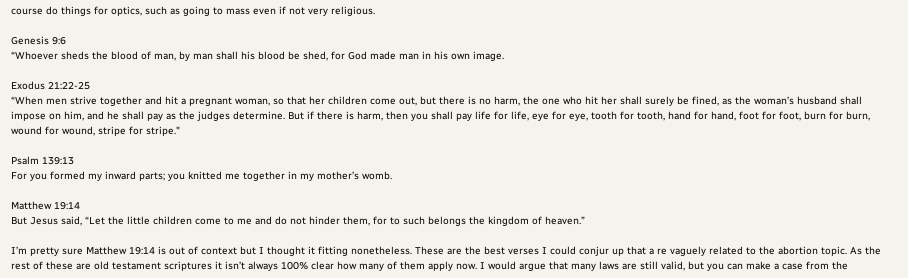course do things for optics, such as going to mass even if not very religious.

Genesis 9:6
“Whoever sheds the blood of man, by man shall his blood be shed, for God made man in his own image.

Exodus 21:22-25
“When men strive together and hit a pregnant woman, so that her children come out, but there is no harm, the one who hit her shall surely be fined, as the woman’s husband shall impose on him, and he shall pay as the judges determine. But if there is harm, then you shall pay life for life, eye for eye, tooth for tooth, hand for hand, foot for foot, burn for burn, wound for wound, stripe for stripe."

Psalm 139:13
For you formed my inward parts; you knitted me together in my mother’s womb.

Matthew 19:14
But Jesus said, “Let the little children come to me and do not hinder them, for to such belongs the kingdom of heaven.”

I’m pretty sure Matthew 19:14 is out of context but I thought it fitting nonetheless. These are the best verses I could conjur up that a re vaguely related to the abortion topic. As the rest of these are old testament scriptures it isn’t always 100% clear how many of them apply now. I would argue that many laws are still valid, but you can make a case from the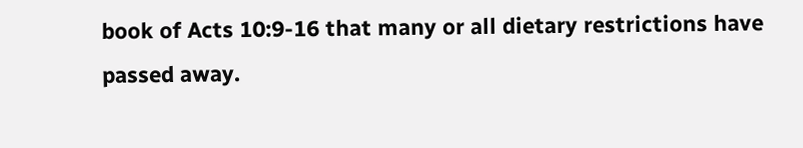book of Acts 10:9-16 that many or all dietary restrictions have passed away.